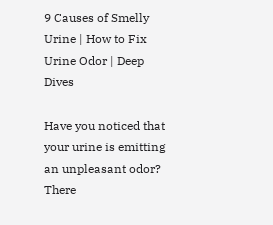9 Causes of Smelly Urine | How to Fix Urine Odor | Deep Dives

Have you noticed that your urine is emitting an unpleasant odor? There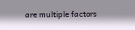are multiple factors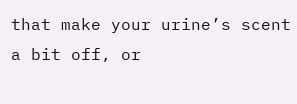that make your urine’s scent a bit off, or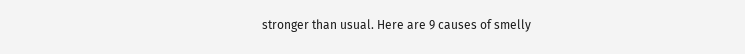stronger than usual. Here are 9 causes of smelly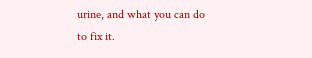urine, and what you can do to fix it.